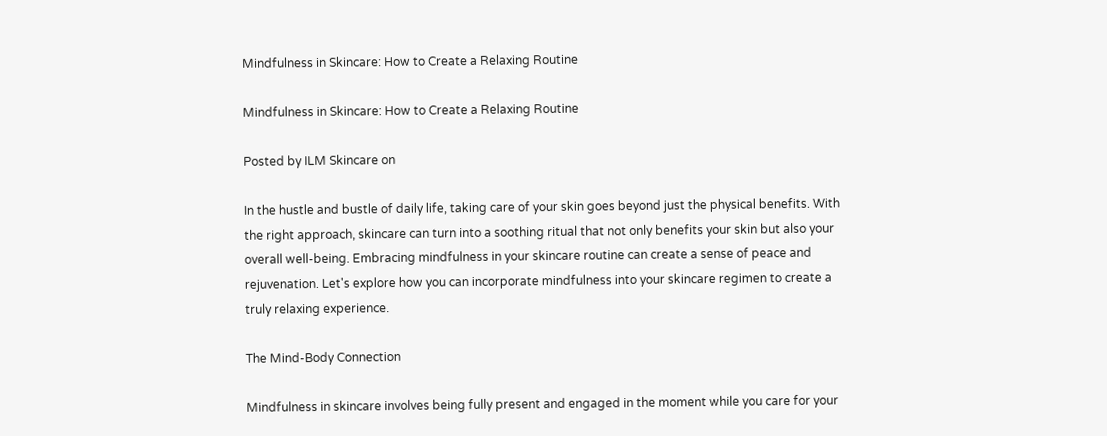Mindfulness in Skincare: How to Create a Relaxing Routine

Mindfulness in Skincare: How to Create a Relaxing Routine

Posted by ILM Skincare on

In the hustle and bustle of daily life, taking care of your skin goes beyond just the physical benefits. With the right approach, skincare can turn into a soothing ritual that not only benefits your skin but also your overall well-being. Embracing mindfulness in your skincare routine can create a sense of peace and rejuvenation. Let's explore how you can incorporate mindfulness into your skincare regimen to create a truly relaxing experience.

The Mind-Body Connection

Mindfulness in skincare involves being fully present and engaged in the moment while you care for your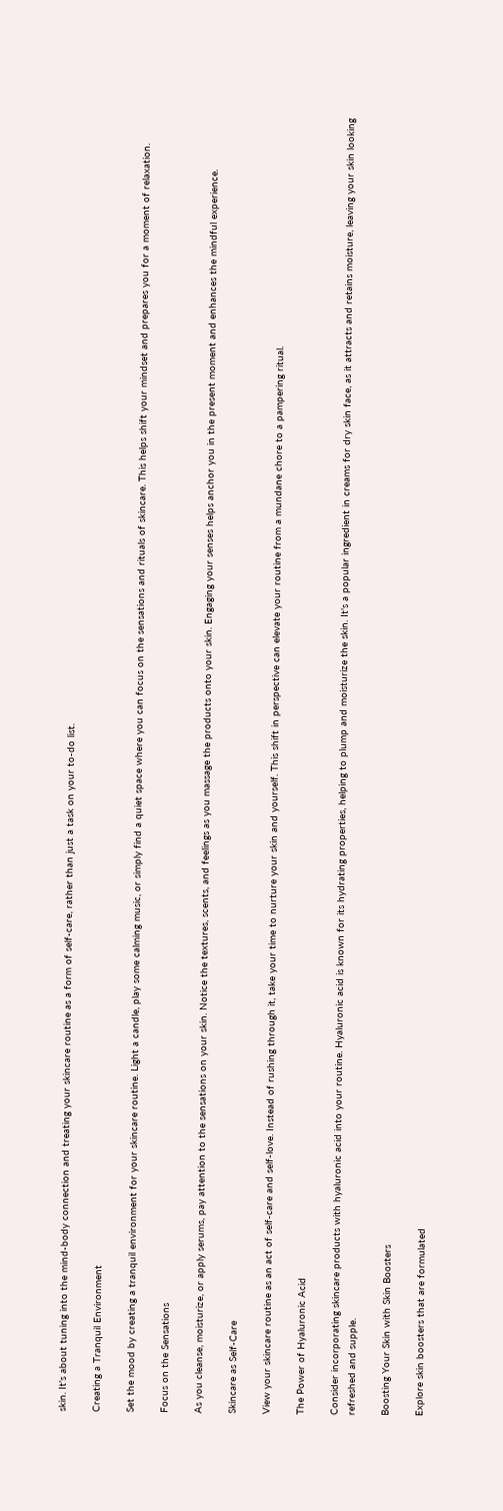skin. It's about tuning into the mind-body connection and treating your skincare routine as a form of self-care, rather than just a task on your to-do list.

Creating a Tranquil Environment

Set the mood by creating a tranquil environment for your skincare routine. Light a candle, play some calming music, or simply find a quiet space where you can focus on the sensations and rituals of skincare. This helps shift your mindset and prepares you for a moment of relaxation.

Focus on the Sensations

As you cleanse, moisturize, or apply serums, pay attention to the sensations on your skin. Notice the textures, scents, and feelings as you massage the products onto your skin. Engaging your senses helps anchor you in the present moment and enhances the mindful experience.

Skincare as Self-Care

View your skincare routine as an act of self-care and self-love. Instead of rushing through it, take your time to nurture your skin and yourself. This shift in perspective can elevate your routine from a mundane chore to a pampering ritual.

The Power of Hyaluronic Acid

Consider incorporating skincare products with hyaluronic acid into your routine. Hyaluronic acid is known for its hydrating properties, helping to plump and moisturize the skin. It's a popular ingredient in creams for dry skin face, as it attracts and retains moisture, leaving your skin looking refreshed and supple.

Boosting Your Skin with Skin Boosters

Explore skin boosters that are formulated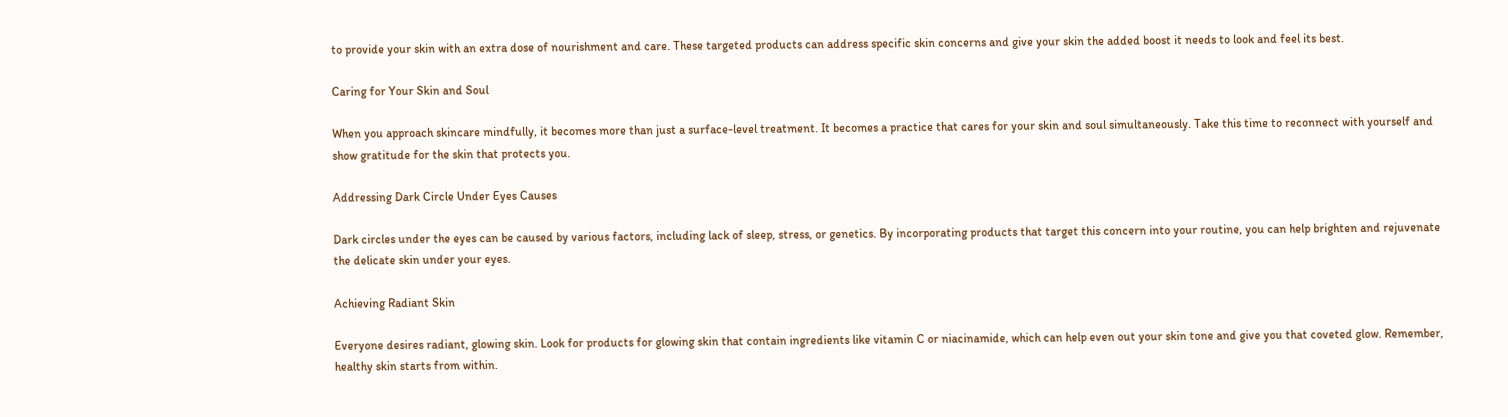to provide your skin with an extra dose of nourishment and care. These targeted products can address specific skin concerns and give your skin the added boost it needs to look and feel its best.

Caring for Your Skin and Soul

When you approach skincare mindfully, it becomes more than just a surface-level treatment. It becomes a practice that cares for your skin and soul simultaneously. Take this time to reconnect with yourself and show gratitude for the skin that protects you.

Addressing Dark Circle Under Eyes Causes

Dark circles under the eyes can be caused by various factors, including lack of sleep, stress, or genetics. By incorporating products that target this concern into your routine, you can help brighten and rejuvenate the delicate skin under your eyes.

Achieving Radiant Skin

Everyone desires radiant, glowing skin. Look for products for glowing skin that contain ingredients like vitamin C or niacinamide, which can help even out your skin tone and give you that coveted glow. Remember, healthy skin starts from within.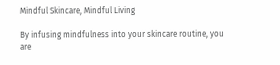Mindful Skincare, Mindful Living

By infusing mindfulness into your skincare routine, you are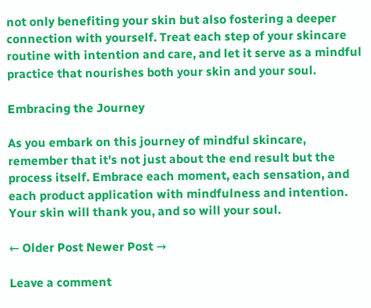not only benefiting your skin but also fostering a deeper connection with yourself. Treat each step of your skincare routine with intention and care, and let it serve as a mindful practice that nourishes both your skin and your soul.

Embracing the Journey

As you embark on this journey of mindful skincare, remember that it's not just about the end result but the process itself. Embrace each moment, each sensation, and each product application with mindfulness and intention. Your skin will thank you, and so will your soul.

← Older Post Newer Post →

Leave a comment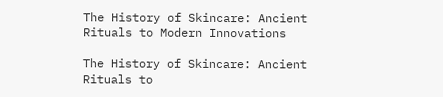The History of Skincare: Ancient Rituals to Modern Innovations

The History of Skincare: Ancient Rituals to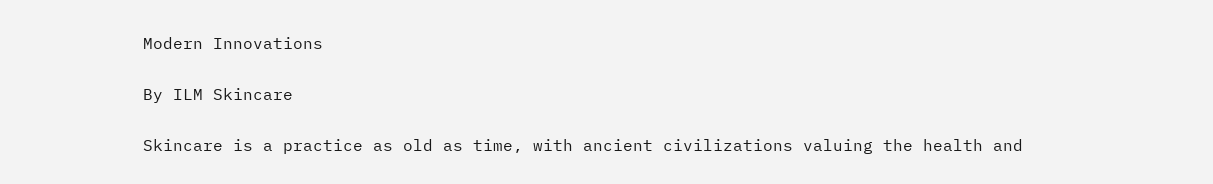Modern Innovations

By ILM Skincare

Skincare is a practice as old as time, with ancient civilizations valuing the health and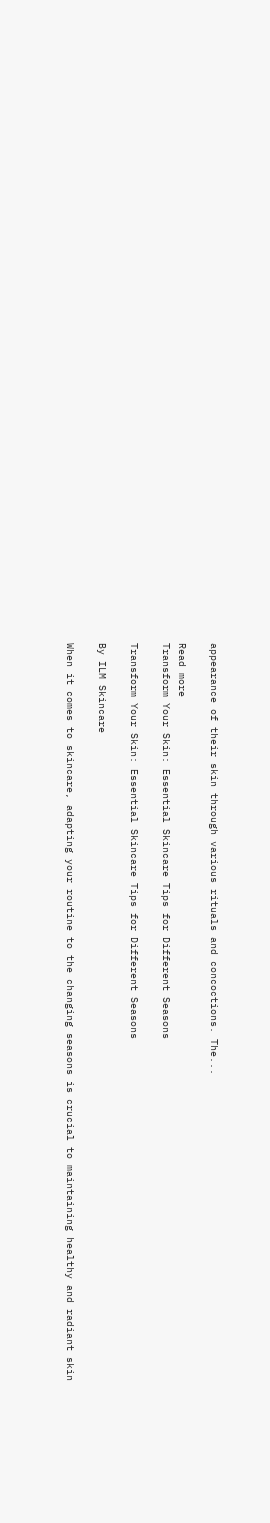appearance of their skin through various rituals and concoctions. The...

Read more
Transform Your Skin: Essential Skincare Tips for Different Seasons

Transform Your Skin: Essential Skincare Tips for Different Seasons

By ILM Skincare

When it comes to skincare, adapting your routine to the changing seasons is crucial to maintaining healthy and radiant skin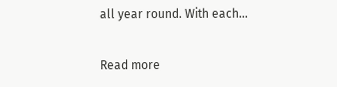all year round. With each...

Read more